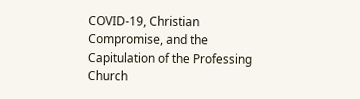COVID-19, Christian Compromise, and the Capitulation of the Professing Church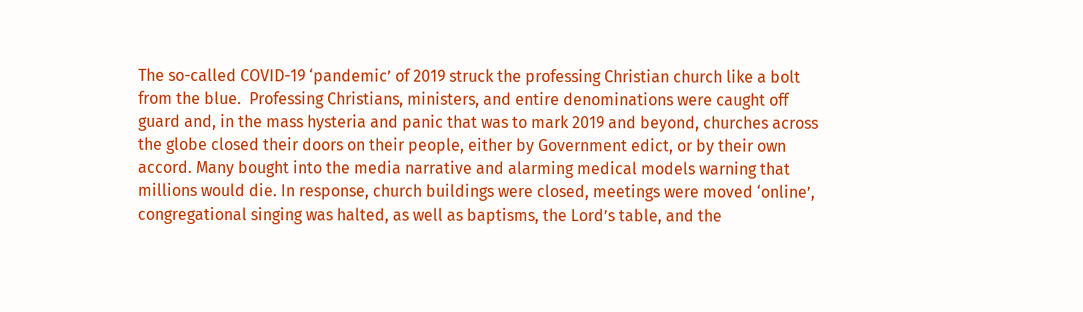The so-called COVID-19 ‘pandemic’ of 2019 struck the professing Christian church like a bolt from the blue.  Professing Christians, ministers, and entire denominations were caught off guard and, in the mass hysteria and panic that was to mark 2019 and beyond, churches across the globe closed their doors on their people, either by Government edict, or by their own accord. Many bought into the media narrative and alarming medical models warning that millions would die. In response, church buildings were closed, meetings were moved ‘online’, congregational singing was halted, as well as baptisms, the Lord’s table, and the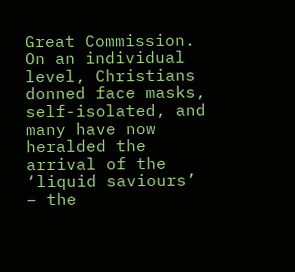Great Commission. On an individual level, Christians donned face masks, self-isolated, and many have now heralded the arrival of the ‘liquid saviours’ – the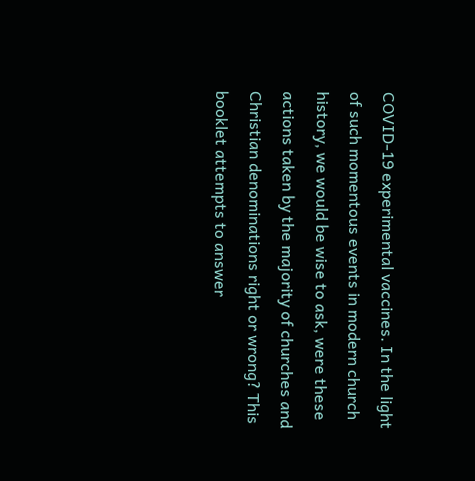COVID-19 experimental vaccines. In the light of such momentous events in modern church history, we would be wise to ask, were these actions taken by the majority of churches and Christian denominations right or wrong? This booklet attempts to answer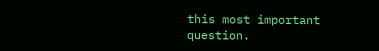this most important question.